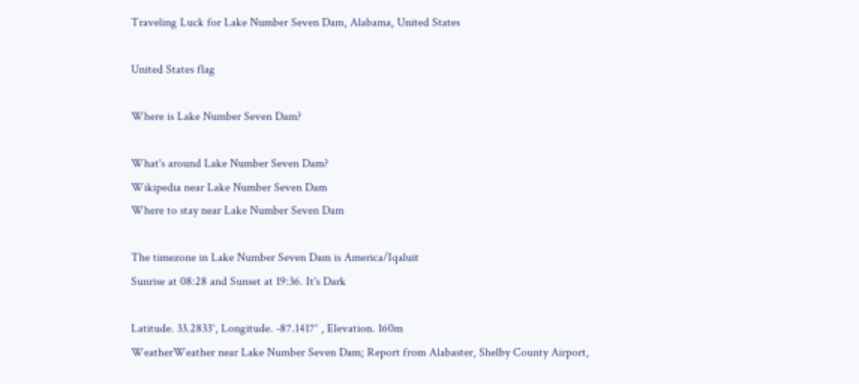Traveling Luck for Lake Number Seven Dam, Alabama, United States

United States flag

Where is Lake Number Seven Dam?

What's around Lake Number Seven Dam?
Wikipedia near Lake Number Seven Dam
Where to stay near Lake Number Seven Dam

The timezone in Lake Number Seven Dam is America/Iqaluit
Sunrise at 08:28 and Sunset at 19:36. It's Dark

Latitude. 33.2833°, Longitude. -87.1417° , Elevation. 160m
WeatherWeather near Lake Number Seven Dam; Report from Alabaster, Shelby County Airport,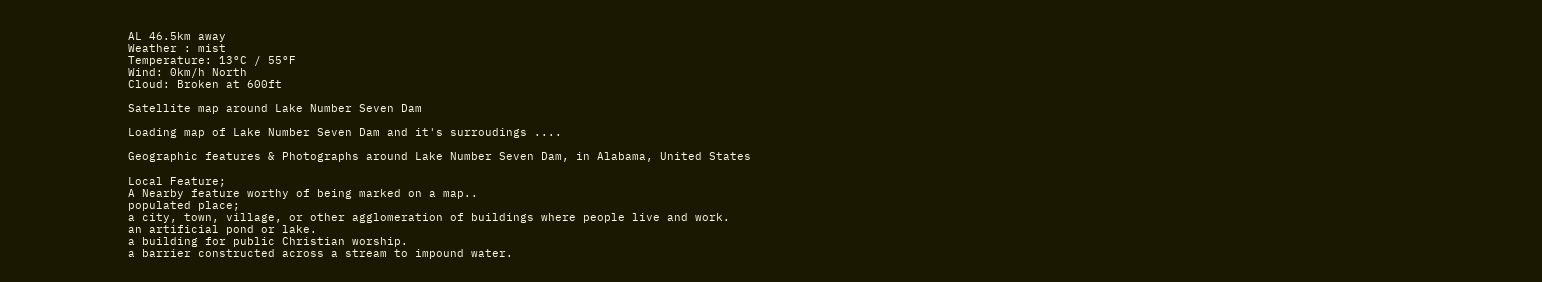AL 46.5km away
Weather : mist
Temperature: 13°C / 55°F
Wind: 0km/h North
Cloud: Broken at 600ft

Satellite map around Lake Number Seven Dam

Loading map of Lake Number Seven Dam and it's surroudings ....

Geographic features & Photographs around Lake Number Seven Dam, in Alabama, United States

Local Feature;
A Nearby feature worthy of being marked on a map..
populated place;
a city, town, village, or other agglomeration of buildings where people live and work.
an artificial pond or lake.
a building for public Christian worship.
a barrier constructed across a stream to impound water.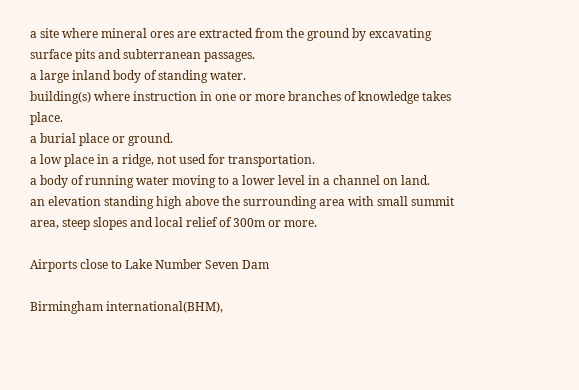a site where mineral ores are extracted from the ground by excavating surface pits and subterranean passages.
a large inland body of standing water.
building(s) where instruction in one or more branches of knowledge takes place.
a burial place or ground.
a low place in a ridge, not used for transportation.
a body of running water moving to a lower level in a channel on land.
an elevation standing high above the surrounding area with small summit area, steep slopes and local relief of 300m or more.

Airports close to Lake Number Seven Dam

Birmingham international(BHM),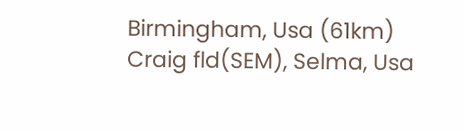Birmingham, Usa (61km)
Craig fld(SEM), Selma, Usa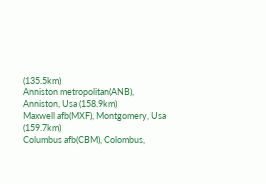(135.5km)
Anniston metropolitan(ANB), Anniston, Usa (158.9km)
Maxwell afb(MXF), Montgomery, Usa (159.7km)
Columbus afb(CBM), Colombus,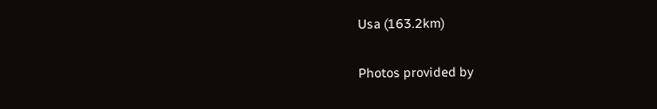Usa (163.2km)

Photos provided by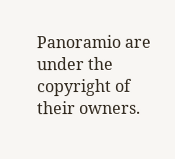Panoramio are under the copyright of their owners.